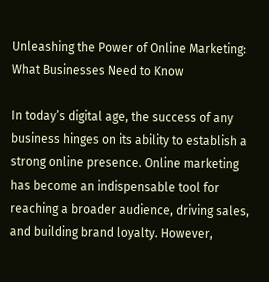Unleashing the Power of Online Marketing: What Businesses Need to Know

In today’s digital age, the success of any business hinges on its ability to establish a strong online presence. Online marketing has become an indispensable tool for reaching a broader audience, driving sales, and building brand loyalty. However,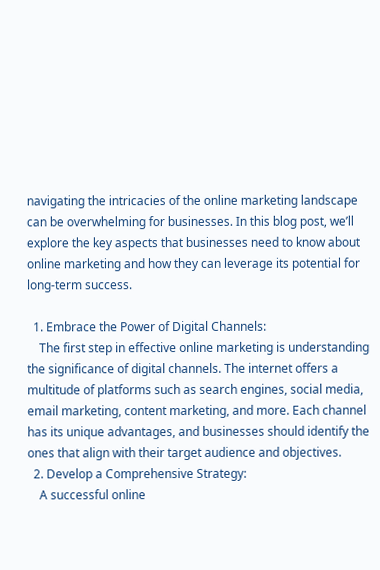navigating the intricacies of the online marketing landscape can be overwhelming for businesses. In this blog post, we’ll explore the key aspects that businesses need to know about online marketing and how they can leverage its potential for long-term success.

  1. Embrace the Power of Digital Channels:
    The first step in effective online marketing is understanding the significance of digital channels. The internet offers a multitude of platforms such as search engines, social media, email marketing, content marketing, and more. Each channel has its unique advantages, and businesses should identify the ones that align with their target audience and objectives.
  2. Develop a Comprehensive Strategy:
    A successful online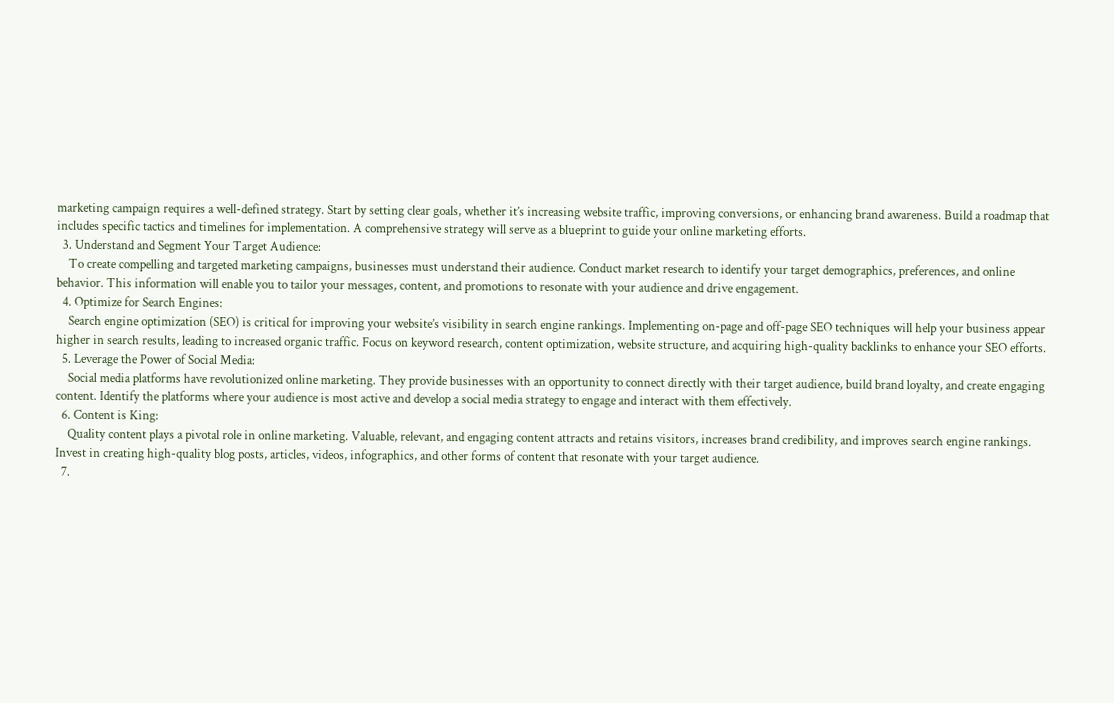marketing campaign requires a well-defined strategy. Start by setting clear goals, whether it’s increasing website traffic, improving conversions, or enhancing brand awareness. Build a roadmap that includes specific tactics and timelines for implementation. A comprehensive strategy will serve as a blueprint to guide your online marketing efforts.
  3. Understand and Segment Your Target Audience:
    To create compelling and targeted marketing campaigns, businesses must understand their audience. Conduct market research to identify your target demographics, preferences, and online behavior. This information will enable you to tailor your messages, content, and promotions to resonate with your audience and drive engagement.
  4. Optimize for Search Engines:
    Search engine optimization (SEO) is critical for improving your website’s visibility in search engine rankings. Implementing on-page and off-page SEO techniques will help your business appear higher in search results, leading to increased organic traffic. Focus on keyword research, content optimization, website structure, and acquiring high-quality backlinks to enhance your SEO efforts.
  5. Leverage the Power of Social Media:
    Social media platforms have revolutionized online marketing. They provide businesses with an opportunity to connect directly with their target audience, build brand loyalty, and create engaging content. Identify the platforms where your audience is most active and develop a social media strategy to engage and interact with them effectively.
  6. Content is King:
    Quality content plays a pivotal role in online marketing. Valuable, relevant, and engaging content attracts and retains visitors, increases brand credibility, and improves search engine rankings. Invest in creating high-quality blog posts, articles, videos, infographics, and other forms of content that resonate with your target audience.
  7.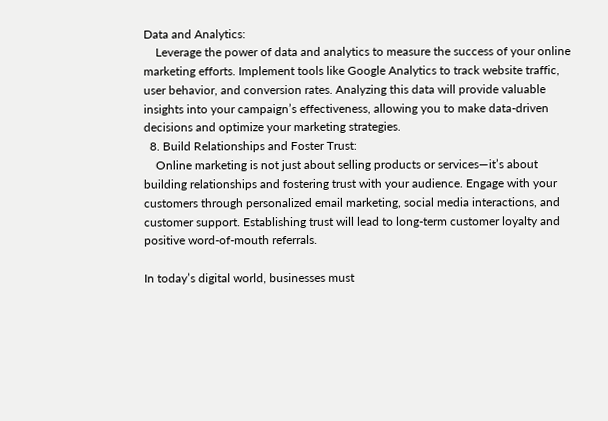Data and Analytics:
    Leverage the power of data and analytics to measure the success of your online marketing efforts. Implement tools like Google Analytics to track website traffic, user behavior, and conversion rates. Analyzing this data will provide valuable insights into your campaign’s effectiveness, allowing you to make data-driven decisions and optimize your marketing strategies.
  8. Build Relationships and Foster Trust:
    Online marketing is not just about selling products or services—it’s about building relationships and fostering trust with your audience. Engage with your customers through personalized email marketing, social media interactions, and customer support. Establishing trust will lead to long-term customer loyalty and positive word-of-mouth referrals.

In today’s digital world, businesses must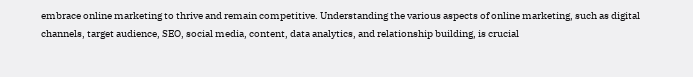embrace online marketing to thrive and remain competitive. Understanding the various aspects of online marketing, such as digital channels, target audience, SEO, social media, content, data analytics, and relationship building, is crucial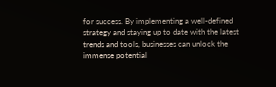for success. By implementing a well-defined strategy and staying up to date with the latest trends and tools, businesses can unlock the immense potential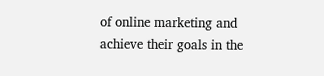of online marketing and achieve their goals in the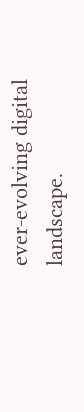ever-evolving digital landscape.